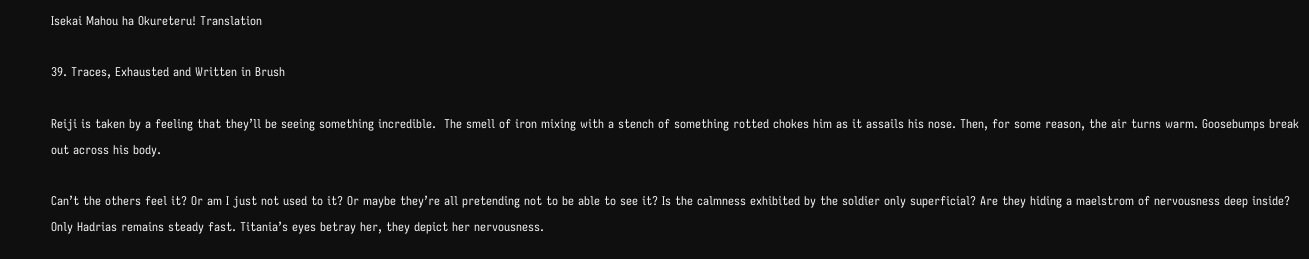Isekai Mahou ha Okureteru! Translation

39. Traces, Exhausted and Written in Brush

Reiji is taken by a feeling that they’ll be seeing something incredible.  The smell of iron mixing with a stench of something rotted chokes him as it assails his nose. Then, for some reason, the air turns warm. Goosebumps break out across his body.

Can’t the others feel it? Or am I just not used to it? Or maybe they’re all pretending not to be able to see it? Is the calmness exhibited by the soldier only superficial? Are they hiding a maelstrom of nervousness deep inside? Only Hadrias remains steady fast. Titania’s eyes betray her, they depict her nervousness.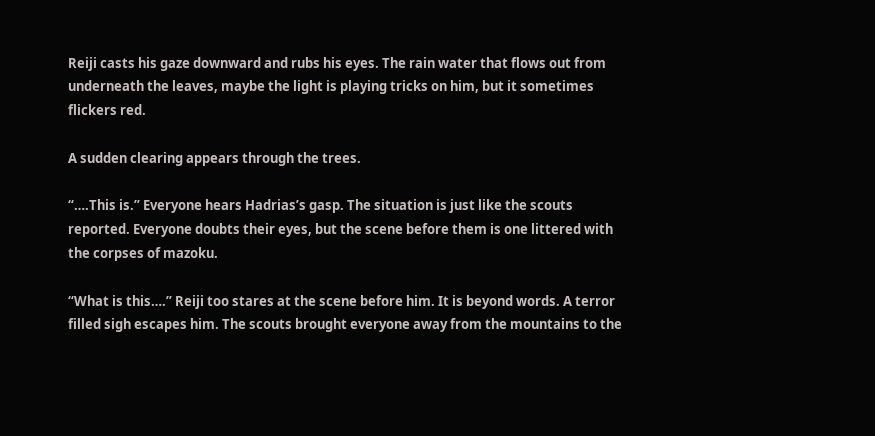Reiji casts his gaze downward and rubs his eyes. The rain water that flows out from underneath the leaves, maybe the light is playing tricks on him, but it sometimes flickers red.

A sudden clearing appears through the trees.

“….This is.” Everyone hears Hadrias’s gasp. The situation is just like the scouts reported. Everyone doubts their eyes, but the scene before them is one littered with the corpses of mazoku.

“What is this….” Reiji too stares at the scene before him. It is beyond words. A terror filled sigh escapes him. The scouts brought everyone away from the mountains to the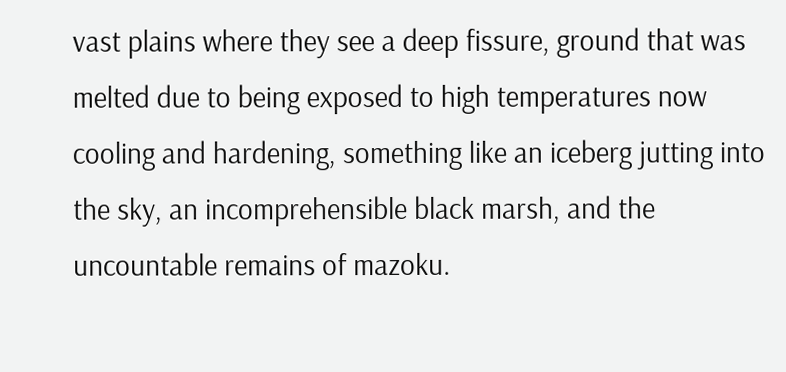vast plains where they see a deep fissure, ground that was melted due to being exposed to high temperatures now cooling and hardening, something like an iceberg jutting into the sky, an incomprehensible black marsh, and the uncountable remains of mazoku.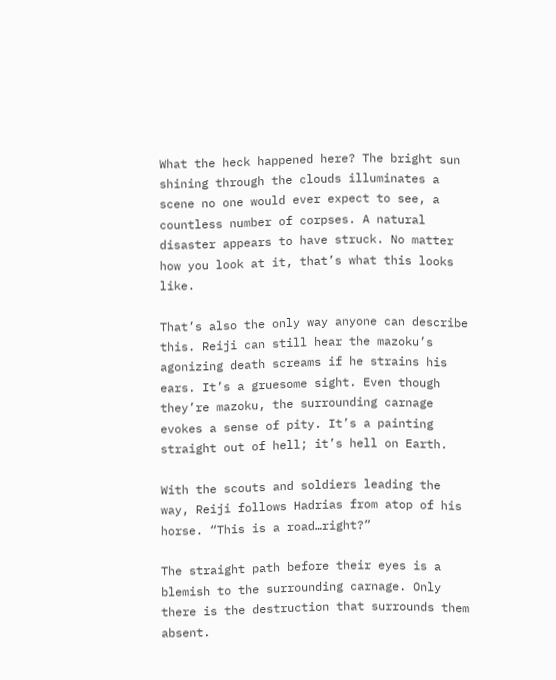What the heck happened here? The bright sun shining through the clouds illuminates a scene no one would ever expect to see, a countless number of corpses. A natural disaster appears to have struck. No matter how you look at it, that’s what this looks like.

That’s also the only way anyone can describe this. Reiji can still hear the mazoku’s agonizing death screams if he strains his ears. It’s a gruesome sight. Even though they’re mazoku, the surrounding carnage evokes a sense of pity. It’s a painting straight out of hell; it’s hell on Earth.

With the scouts and soldiers leading the way, Reiji follows Hadrias from atop of his horse. “This is a road…right?”

The straight path before their eyes is a blemish to the surrounding carnage. Only there is the destruction that surrounds them absent.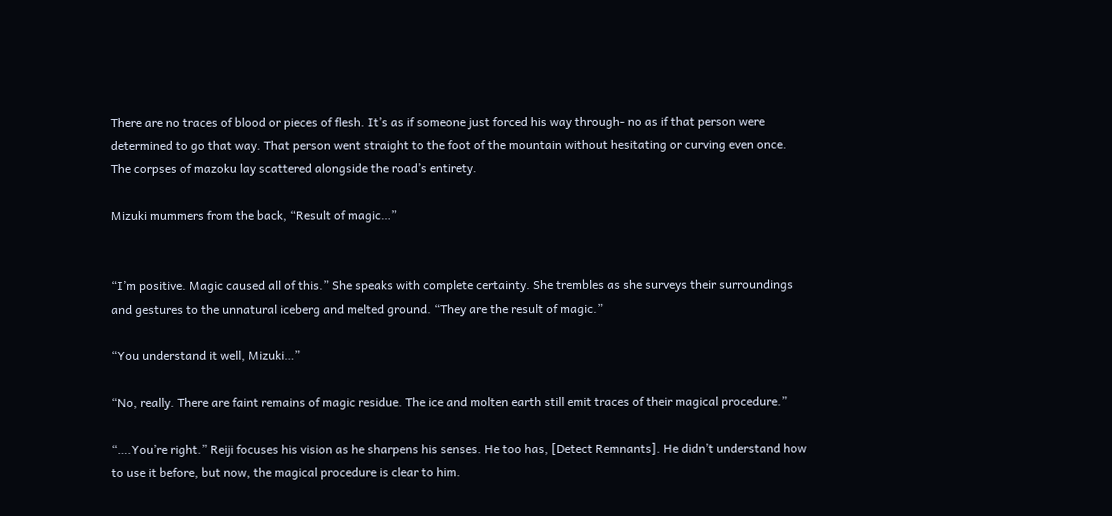There are no traces of blood or pieces of flesh. It’s as if someone just forced his way through- no as if that person were determined to go that way. That person went straight to the foot of the mountain without hesitating or curving even once. The corpses of mazoku lay scattered alongside the road’s entirety.

Mizuki mummers from the back, “Result of magic…”


“I’m positive. Magic caused all of this.” She speaks with complete certainty. She trembles as she surveys their surroundings and gestures to the unnatural iceberg and melted ground. “They are the result of magic.”

“You understand it well, Mizuki…”

“No, really. There are faint remains of magic residue. The ice and molten earth still emit traces of their magical procedure.”

“….You’re right.” Reiji focuses his vision as he sharpens his senses. He too has, [Detect Remnants]. He didn’t understand how to use it before, but now, the magical procedure is clear to him.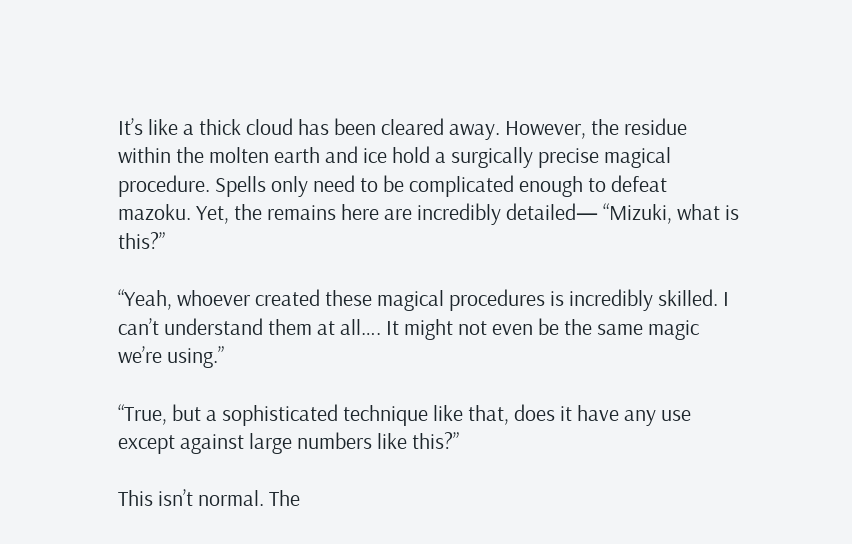It’s like a thick cloud has been cleared away. However, the residue within the molten earth and ice hold a surgically precise magical procedure. Spells only need to be complicated enough to defeat mazoku. Yet, the remains here are incredibly detailed— “Mizuki, what is this?”

“Yeah, whoever created these magical procedures is incredibly skilled. I can’t understand them at all…. It might not even be the same magic we’re using.”

“True, but a sophisticated technique like that, does it have any use except against large numbers like this?”

This isn’t normal. The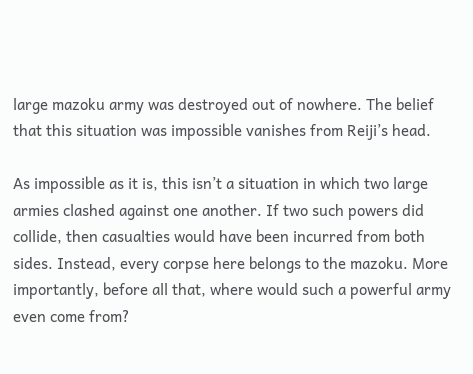large mazoku army was destroyed out of nowhere. The belief that this situation was impossible vanishes from Reiji’s head.

As impossible as it is, this isn’t a situation in which two large armies clashed against one another. If two such powers did collide, then casualties would have been incurred from both sides. Instead, every corpse here belongs to the mazoku. More importantly, before all that, where would such a powerful army even come from?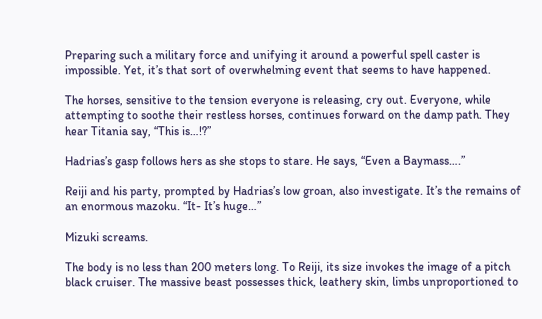Preparing such a military force and unifying it around a powerful spell caster is impossible. Yet, it’s that sort of overwhelming event that seems to have happened.

The horses, sensitive to the tension everyone is releasing, cry out. Everyone, while attempting to soothe their restless horses, continues forward on the damp path. They hear Titania say, “This is…!?”

Hadrias’s gasp follows hers as she stops to stare. He says, “Even a Baymass….”

Reiji and his party, prompted by Hadrias’s low groan, also investigate. It’s the remains of an enormous mazoku. “It- It’s huge…”

Mizuki screams.

The body is no less than 200 meters long. To Reiji, its size invokes the image of a pitch black cruiser. The massive beast possesses thick, leathery skin, limbs unproportioned to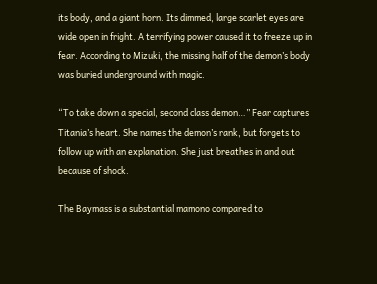its body, and a giant horn. Its dimmed, large scarlet eyes are wide open in fright. A terrifying power caused it to freeze up in fear. According to Mizuki, the missing half of the demon’s body was buried underground with magic.

“To take down a special, second class demon…” Fear captures Titania’s heart. She names the demon’s rank, but forgets to follow up with an explanation. She just breathes in and out because of shock.

The Baymass is a substantial mamono compared to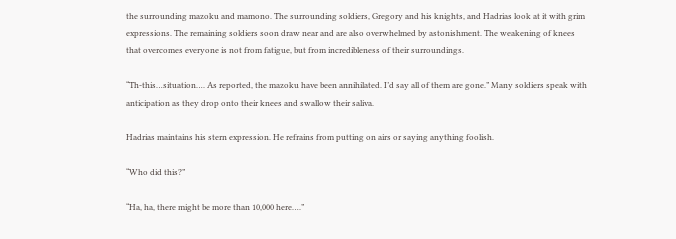the surrounding mazoku and mamono. The surrounding soldiers, Gregory and his knights, and Hadrias look at it with grim expressions. The remaining soldiers soon draw near and are also overwhelmed by astonishment. The weakening of knees that overcomes everyone is not from fatigue, but from incredibleness of their surroundings.

“Th-this…situation…. As reported, the mazoku have been annihilated. I’d say all of them are gone.” Many soldiers speak with anticipation as they drop onto their knees and swallow their saliva.

Hadrias maintains his stern expression. He refrains from putting on airs or saying anything foolish.

“Who did this?”

“Ha, ha, there might be more than 10,000 here….”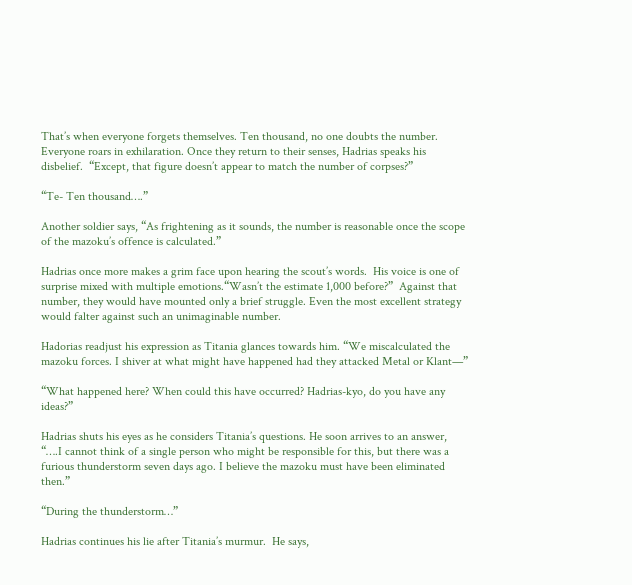That’s when everyone forgets themselves. Ten thousand, no one doubts the number. Everyone roars in exhilaration. Once they return to their senses, Hadrias speaks his disbelief.  “Except, that figure doesn’t appear to match the number of corpses?”

“Te- Ten thousand….”

Another soldier says, “As frightening as it sounds, the number is reasonable once the scope of the mazoku’s offence is calculated.”

Hadrias once more makes a grim face upon hearing the scout’s words.  His voice is one of surprise mixed with multiple emotions.“Wasn’t the estimate 1,000 before?”  Against that number, they would have mounted only a brief struggle. Even the most excellent strategy would falter against such an unimaginable number.

Hadorias readjust his expression as Titania glances towards him. “We miscalculated the mazoku forces. I shiver at what might have happened had they attacked Metal or Klant—”

“What happened here? When could this have occurred? Hadrias-kyo, do you have any ideas?”

Hadrias shuts his eyes as he considers Titania’s questions. He soon arrives to an answer, “….I cannot think of a single person who might be responsible for this, but there was a furious thunderstorm seven days ago. I believe the mazoku must have been eliminated then.”

“During the thunderstorm…”

Hadrias continues his lie after Titania’s murmur.  He says,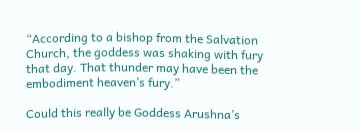“According to a bishop from the Salvation Church, the goddess was shaking with fury that day. That thunder may have been the embodiment heaven’s fury.”

Could this really be Goddess Arushna’s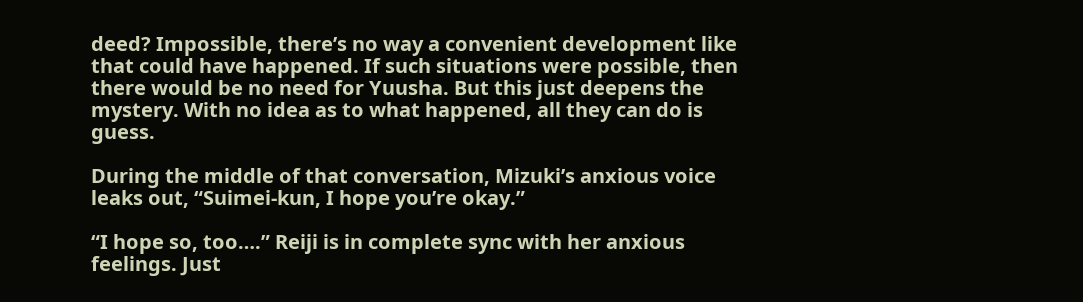deed? Impossible, there’s no way a convenient development like that could have happened. If such situations were possible, then there would be no need for Yuusha. But this just deepens the mystery. With no idea as to what happened, all they can do is guess.

During the middle of that conversation, Mizuki’s anxious voice leaks out, “Suimei-kun, I hope you’re okay.”

“I hope so, too….” Reiji is in complete sync with her anxious feelings. Just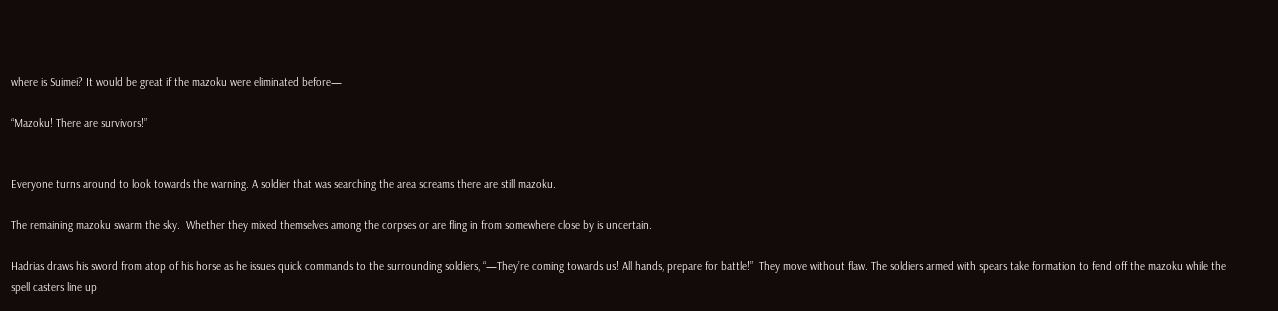where is Suimei? It would be great if the mazoku were eliminated before—

“Mazoku! There are survivors!”


Everyone turns around to look towards the warning. A soldier that was searching the area screams there are still mazoku.

The remaining mazoku swarm the sky.  Whether they mixed themselves among the corpses or are fling in from somewhere close by is uncertain.

Hadrias draws his sword from atop of his horse as he issues quick commands to the surrounding soldiers, “—They’re coming towards us! All hands, prepare for battle!”  They move without flaw. The soldiers armed with spears take formation to fend off the mazoku while the spell casters line up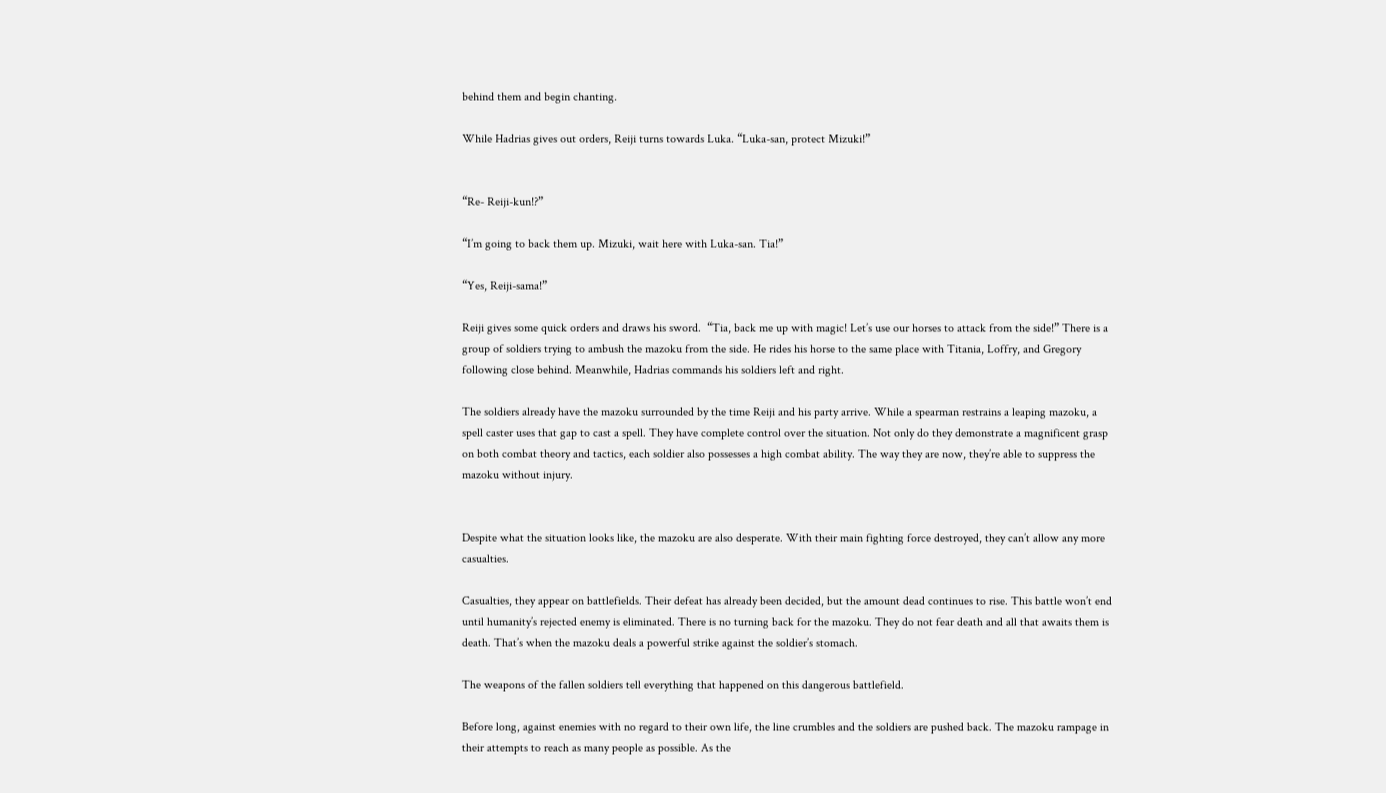behind them and begin chanting.

While Hadrias gives out orders, Reiji turns towards Luka. “Luka-san, protect Mizuki!”


“Re- Reiji-kun!?”

“I’m going to back them up. Mizuki, wait here with Luka-san. Tia!”

“Yes, Reiji-sama!”

Reiji gives some quick orders and draws his sword.  “Tia, back me up with magic! Let’s use our horses to attack from the side!” There is a group of soldiers trying to ambush the mazoku from the side. He rides his horse to the same place with Titania, Loffry, and Gregory following close behind. Meanwhile, Hadrias commands his soldiers left and right.

The soldiers already have the mazoku surrounded by the time Reiji and his party arrive. While a spearman restrains a leaping mazoku, a spell caster uses that gap to cast a spell. They have complete control over the situation. Not only do they demonstrate a magnificent grasp on both combat theory and tactics, each soldier also possesses a high combat ability. The way they are now, they’re able to suppress the mazoku without injury.


Despite what the situation looks like, the mazoku are also desperate. With their main fighting force destroyed, they can’t allow any more casualties.

Casualties, they appear on battlefields. Their defeat has already been decided, but the amount dead continues to rise. This battle won’t end until humanity’s rejected enemy is eliminated. There is no turning back for the mazoku. They do not fear death and all that awaits them is death. That’s when the mazoku deals a powerful strike against the soldier’s stomach.

The weapons of the fallen soldiers tell everything that happened on this dangerous battlefield.

Before long, against enemies with no regard to their own life, the line crumbles and the soldiers are pushed back. The mazoku rampage in their attempts to reach as many people as possible. As the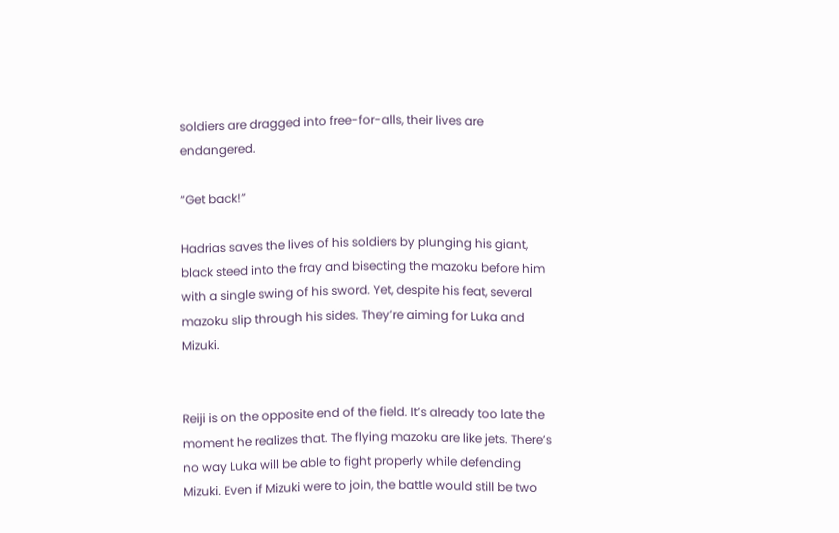soldiers are dragged into free-for-alls, their lives are endangered.

“Get back!”

Hadrias saves the lives of his soldiers by plunging his giant, black steed into the fray and bisecting the mazoku before him with a single swing of his sword. Yet, despite his feat, several mazoku slip through his sides. They’re aiming for Luka and Mizuki.


Reiji is on the opposite end of the field. It’s already too late the moment he realizes that. The flying mazoku are like jets. There’s no way Luka will be able to fight properly while defending Mizuki. Even if Mizuki were to join, the battle would still be two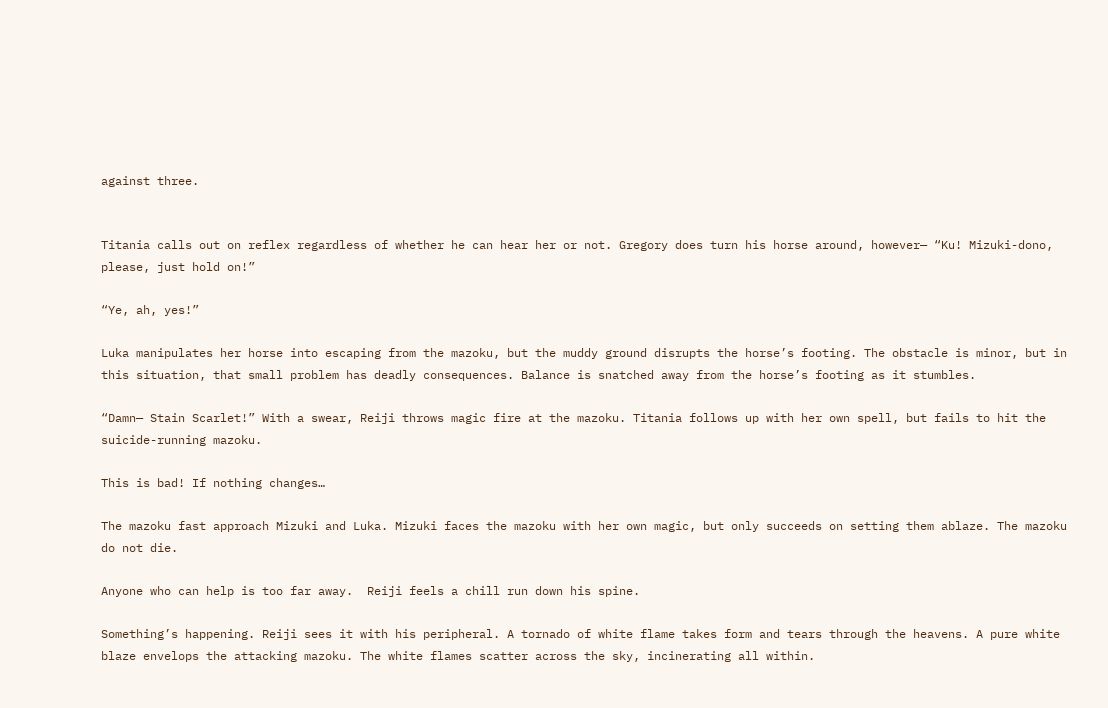against three.


Titania calls out on reflex regardless of whether he can hear her or not. Gregory does turn his horse around, however— “Ku! Mizuki-dono, please, just hold on!”

“Ye, ah, yes!”

Luka manipulates her horse into escaping from the mazoku, but the muddy ground disrupts the horse’s footing. The obstacle is minor, but in this situation, that small problem has deadly consequences. Balance is snatched away from the horse’s footing as it stumbles.

“Damn— Stain Scarlet!” With a swear, Reiji throws magic fire at the mazoku. Titania follows up with her own spell, but fails to hit the suicide-running mazoku.

This is bad! If nothing changes…

The mazoku fast approach Mizuki and Luka. Mizuki faces the mazoku with her own magic, but only succeeds on setting them ablaze. The mazoku do not die.

Anyone who can help is too far away.  Reiji feels a chill run down his spine.

Something’s happening. Reiji sees it with his peripheral. A tornado of white flame takes form and tears through the heavens. A pure white blaze envelops the attacking mazoku. The white flames scatter across the sky, incinerating all within.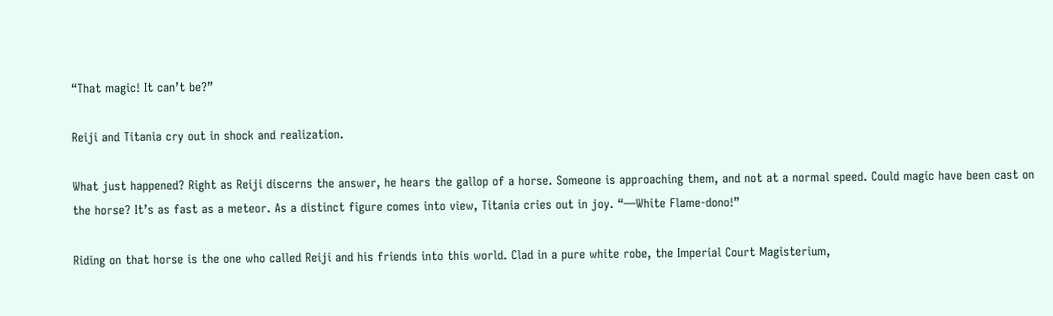“That magic! It can’t be?”

Reiji and Titania cry out in shock and realization.

What just happened? Right as Reiji discerns the answer, he hears the gallop of a horse. Someone is approaching them, and not at a normal speed. Could magic have been cast on the horse? It’s as fast as a meteor. As a distinct figure comes into view, Titania cries out in joy. “—White Flame-dono!”

Riding on that horse is the one who called Reiji and his friends into this world. Clad in a pure white robe, the Imperial Court Magisterium,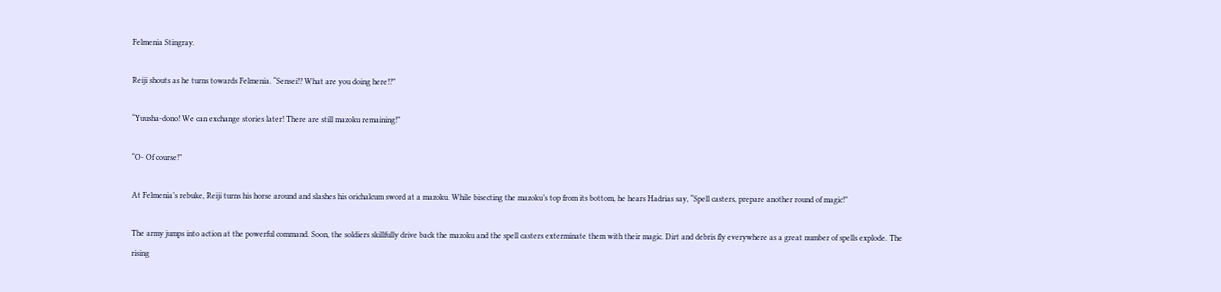Felmenia Stingray.

Reiji shouts as he turns towards Felmenia. “Sensei!? What are you doing here!?”

“Yuusha-dono! We can exchange stories later! There are still mazoku remaining!”

“O- Of course!”

At Felmenia’s rebuke, Reiji turns his horse around and slashes his orichalcum sword at a mazoku. While bisecting the mazoku’s top from its bottom, he hears Hadrias say, “Spell casters, prepare another round of magic!”

The army jumps into action at the powerful command. Soon, the soldiers skillfully drive back the mazoku and the spell casters exterminate them with their magic. Dirt and debris fly everywhere as a great number of spells explode. The rising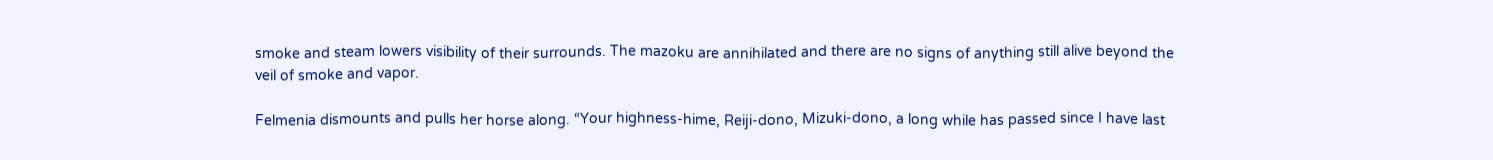smoke and steam lowers visibility of their surrounds. The mazoku are annihilated and there are no signs of anything still alive beyond the veil of smoke and vapor.

Felmenia dismounts and pulls her horse along. “Your highness-hime, Reiji-dono, Mizuki-dono, a long while has passed since I have last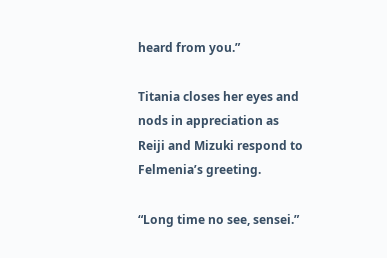heard from you.”

Titania closes her eyes and nods in appreciation as Reiji and Mizuki respond to Felmenia’s greeting.

“Long time no see, sensei.”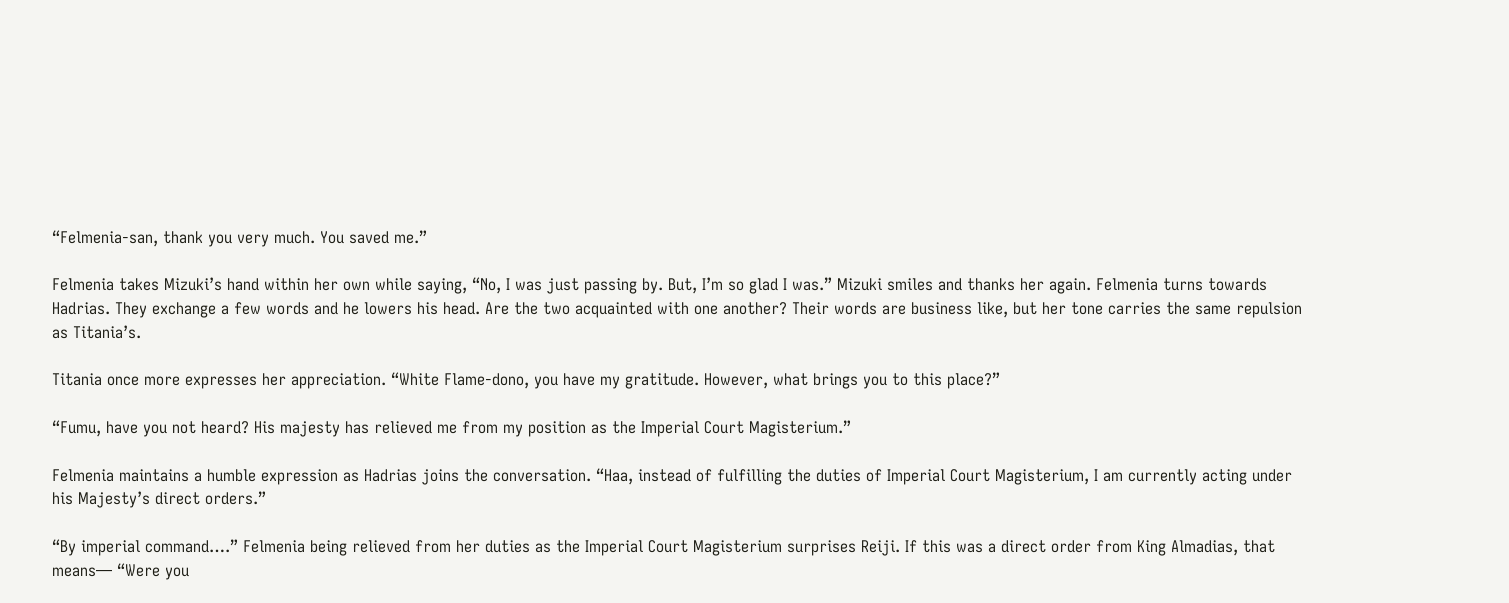“Felmenia-san, thank you very much. You saved me.”

Felmenia takes Mizuki’s hand within her own while saying, “No, I was just passing by. But, I’m so glad I was.” Mizuki smiles and thanks her again. Felmenia turns towards Hadrias. They exchange a few words and he lowers his head. Are the two acquainted with one another? Their words are business like, but her tone carries the same repulsion as Titania’s.

Titania once more expresses her appreciation. “White Flame-dono, you have my gratitude. However, what brings you to this place?”

“Fumu, have you not heard? His majesty has relieved me from my position as the Imperial Court Magisterium.”

Felmenia maintains a humble expression as Hadrias joins the conversation. “Haa, instead of fulfilling the duties of Imperial Court Magisterium, I am currently acting under his Majesty’s direct orders.”

“By imperial command….” Felmenia being relieved from her duties as the Imperial Court Magisterium surprises Reiji. If this was a direct order from King Almadias, that means— “Were you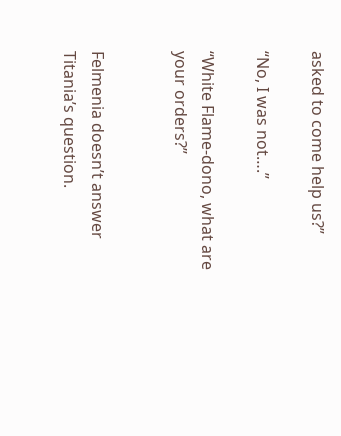asked to come help us?”

“No, I was not….”

“White Flame-dono, what are your orders?”


Felmenia doesn’t answer Titania’s question.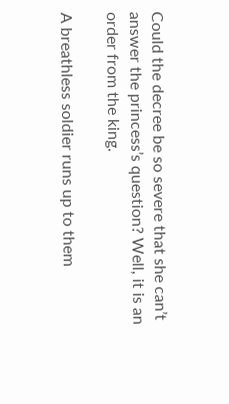Could the decree be so severe that she can’t answer the princess’s question? Well, it is an order from the king.

A breathless soldier runs up to them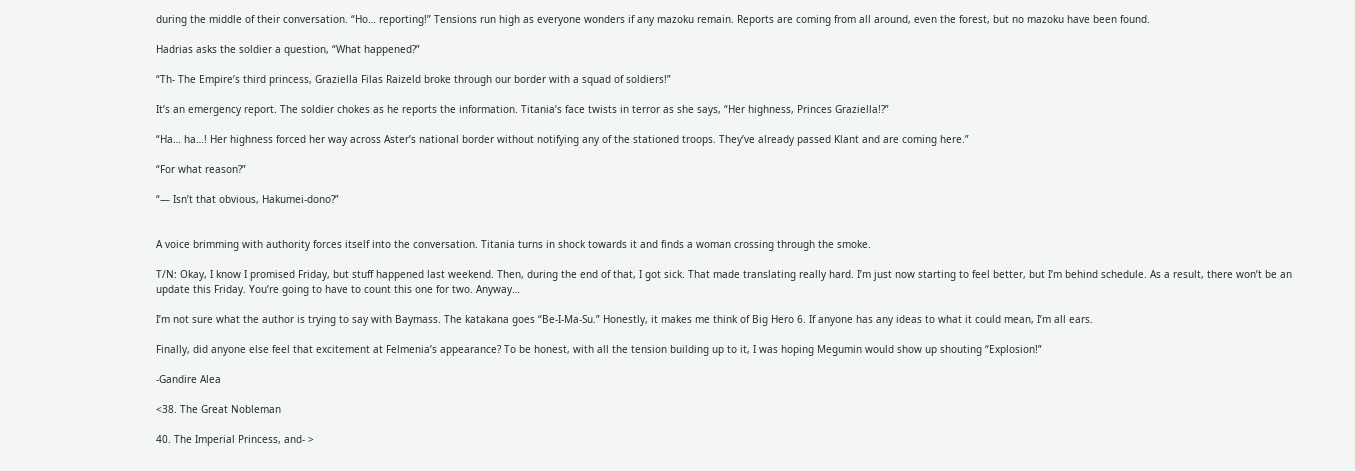during the middle of their conversation. “Ho… reporting!” Tensions run high as everyone wonders if any mazoku remain. Reports are coming from all around, even the forest, but no mazoku have been found.

Hadrias asks the soldier a question, “What happened?”

“Th- The Empire’s third princess, Graziella Filas Raizeld broke through our border with a squad of soldiers!”

It’s an emergency report. The soldier chokes as he reports the information. Titania’s face twists in terror as she says, “Her highness, Princes Graziella!?”

“Ha… ha…! Her highness forced her way across Aster’s national border without notifying any of the stationed troops. They’ve already passed Klant and are coming here.”

“For what reason?”

“— Isn’t that obvious, Hakumei-dono?”


A voice brimming with authority forces itself into the conversation. Titania turns in shock towards it and finds a woman crossing through the smoke.

T/N: Okay, I know I promised Friday, but stuff happened last weekend. Then, during the end of that, I got sick. That made translating really hard. I’m just now starting to feel better, but I’m behind schedule. As a result, there won’t be an update this Friday. You’re going to have to count this one for two. Anyway…

I’m not sure what the author is trying to say with Baymass. The katakana goes “Be-I-Ma-Su.” Honestly, it makes me think of Big Hero 6. If anyone has any ideas to what it could mean, I’m all ears.

Finally, did anyone else feel that excitement at Felmenia’s appearance? To be honest, with all the tension building up to it, I was hoping Megumin would show up shouting “Explosion!”

-Gandire Alea

<38. The Great Nobleman

40. The Imperial Princess, and- >